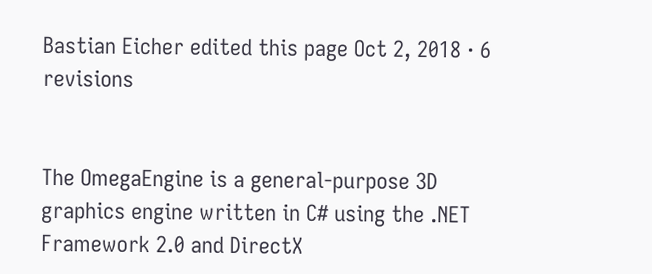Bastian Eicher edited this page Oct 2, 2018 · 6 revisions


The OmegaEngine is a general-purpose 3D graphics engine written in C# using the .NET Framework 2.0 and DirectX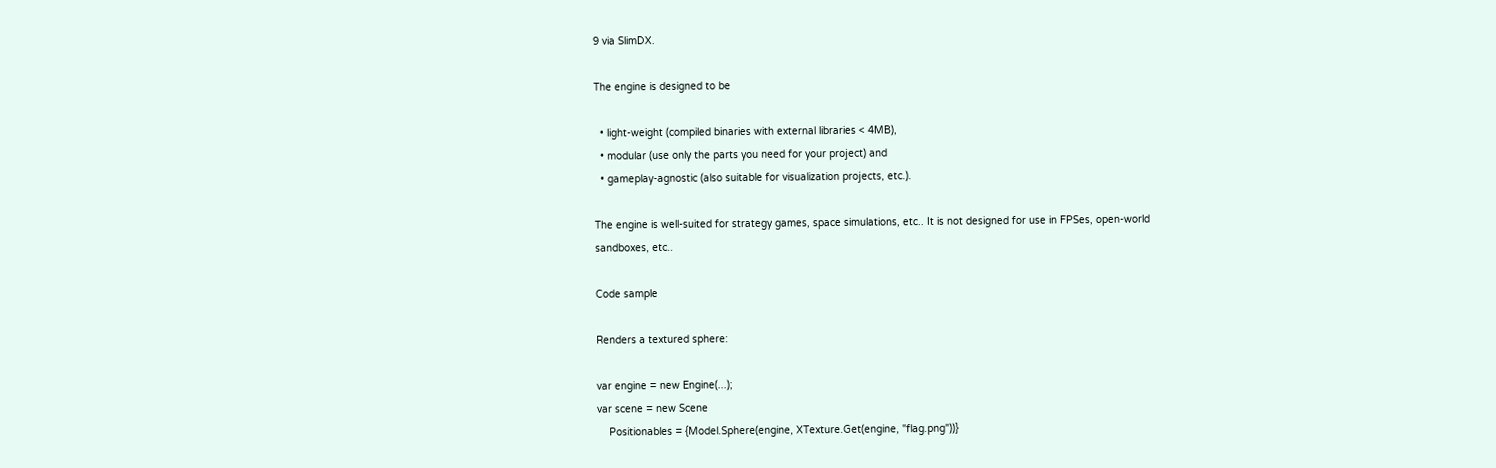9 via SlimDX.

The engine is designed to be

  • light-weight (compiled binaries with external libraries < 4MB),
  • modular (use only the parts you need for your project) and
  • gameplay-agnostic (also suitable for visualization projects, etc.).

The engine is well-suited for strategy games, space simulations, etc.. It is not designed for use in FPSes, open-world sandboxes, etc..

Code sample

Renders a textured sphere:

var engine = new Engine(...);
var scene = new Scene
    Positionables = {Model.Sphere(engine, XTexture.Get(engine, "flag.png"))}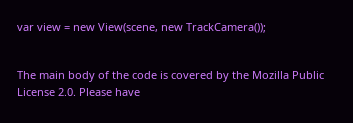var view = new View(scene, new TrackCamera());


The main body of the code is covered by the Mozilla Public License 2.0. Please have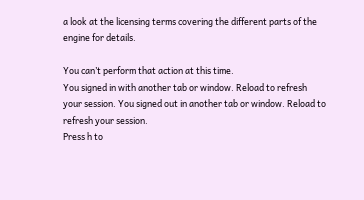a look at the licensing terms covering the different parts of the engine for details.

You can’t perform that action at this time.
You signed in with another tab or window. Reload to refresh your session. You signed out in another tab or window. Reload to refresh your session.
Press h to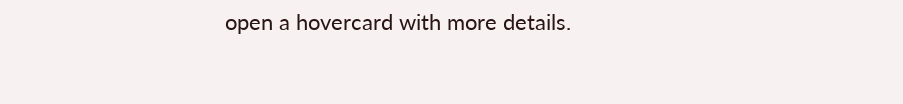open a hovercard with more details.